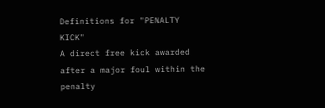Definitions for "PENALTY KICK"
A direct free kick awarded after a major foul within the penalty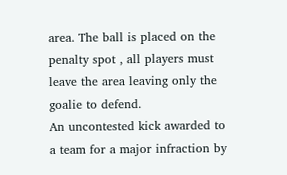area. The ball is placed on the penalty spot , all players must leave the area leaving only the goalie to defend.
An uncontested kick awarded to a team for a major infraction by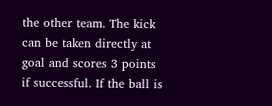the other team. The kick can be taken directly at goal and scores 3 points if successful. If the ball is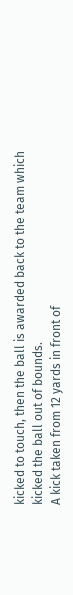kicked to touch, then the ball is awarded back to the team which kicked the ball out of bounds.
A kick taken from 12 yards in front of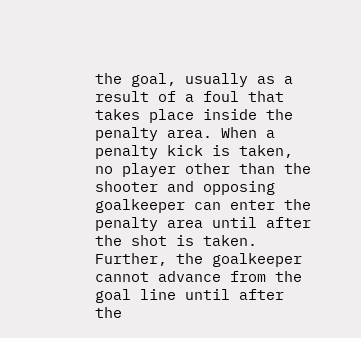the goal, usually as a result of a foul that takes place inside the penalty area. When a penalty kick is taken, no player other than the shooter and opposing goalkeeper can enter the penalty area until after the shot is taken. Further, the goalkeeper cannot advance from the goal line until after the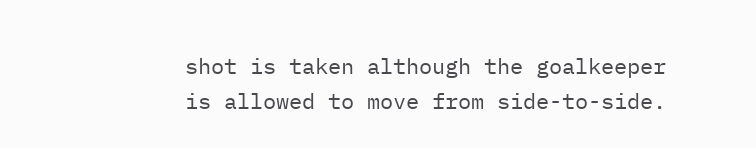shot is taken although the goalkeeper is allowed to move from side-to-side.